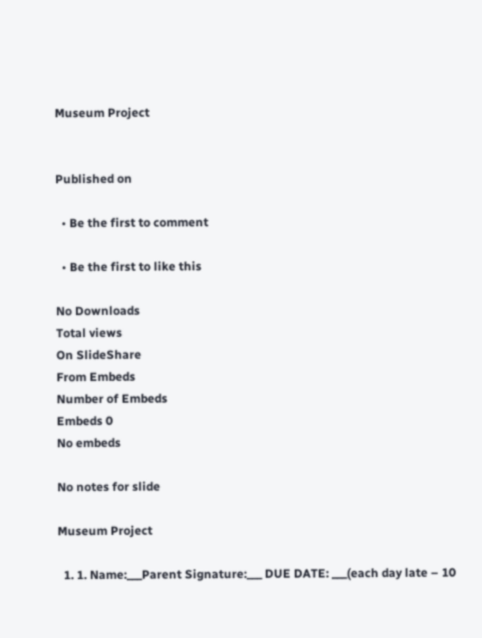Museum Project


Published on

  • Be the first to comment

  • Be the first to like this

No Downloads
Total views
On SlideShare
From Embeds
Number of Embeds
Embeds 0
No embeds

No notes for slide

Museum Project

  1. 1. Name:___Parent Signature:___ DUE DATE: ___(each day late – 10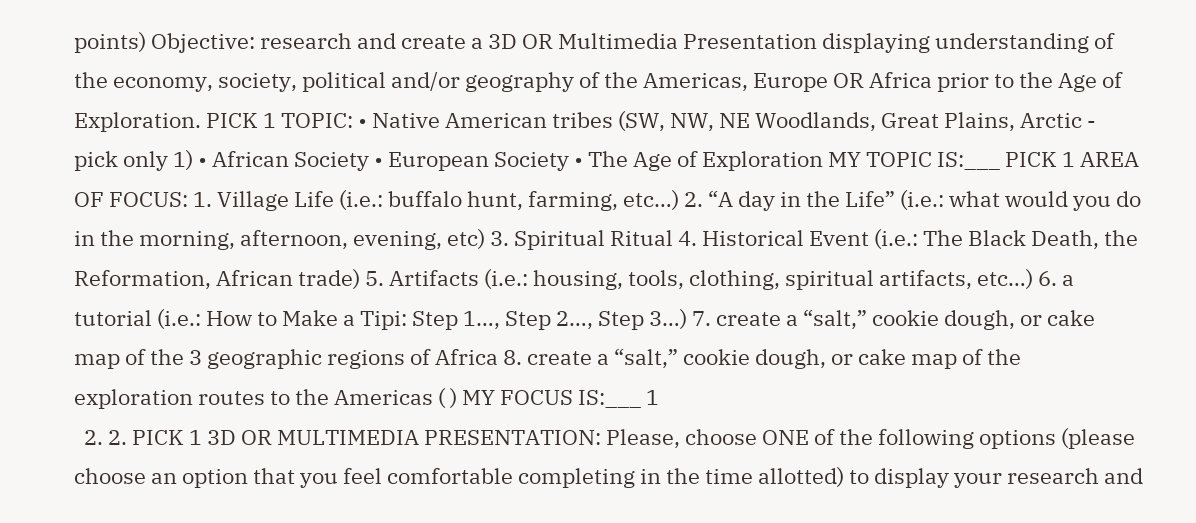points) Objective: research and create a 3D OR Multimedia Presentation displaying understanding of the economy, society, political and/or geography of the Americas, Europe OR Africa prior to the Age of Exploration. PICK 1 TOPIC: • Native American tribes (SW, NW, NE Woodlands, Great Plains, Arctic - pick only 1) • African Society • European Society • The Age of Exploration MY TOPIC IS:___ PICK 1 AREA OF FOCUS: 1. Village Life (i.e.: buffalo hunt, farming, etc…) 2. “A day in the Life” (i.e.: what would you do in the morning, afternoon, evening, etc) 3. Spiritual Ritual 4. Historical Event (i.e.: The Black Death, the Reformation, African trade) 5. Artifacts (i.e.: housing, tools, clothing, spiritual artifacts, etc…) 6. a tutorial (i.e.: How to Make a Tipi: Step 1…, Step 2…, Step 3…) 7. create a “salt,” cookie dough, or cake map of the 3 geographic regions of Africa 8. create a “salt,” cookie dough, or cake map of the exploration routes to the Americas ( ) MY FOCUS IS:___ 1
  2. 2. PICK 1 3D OR MULTIMEDIA PRESENTATION: Please, choose ONE of the following options (please choose an option that you feel comfortable completing in the time allotted) to display your research and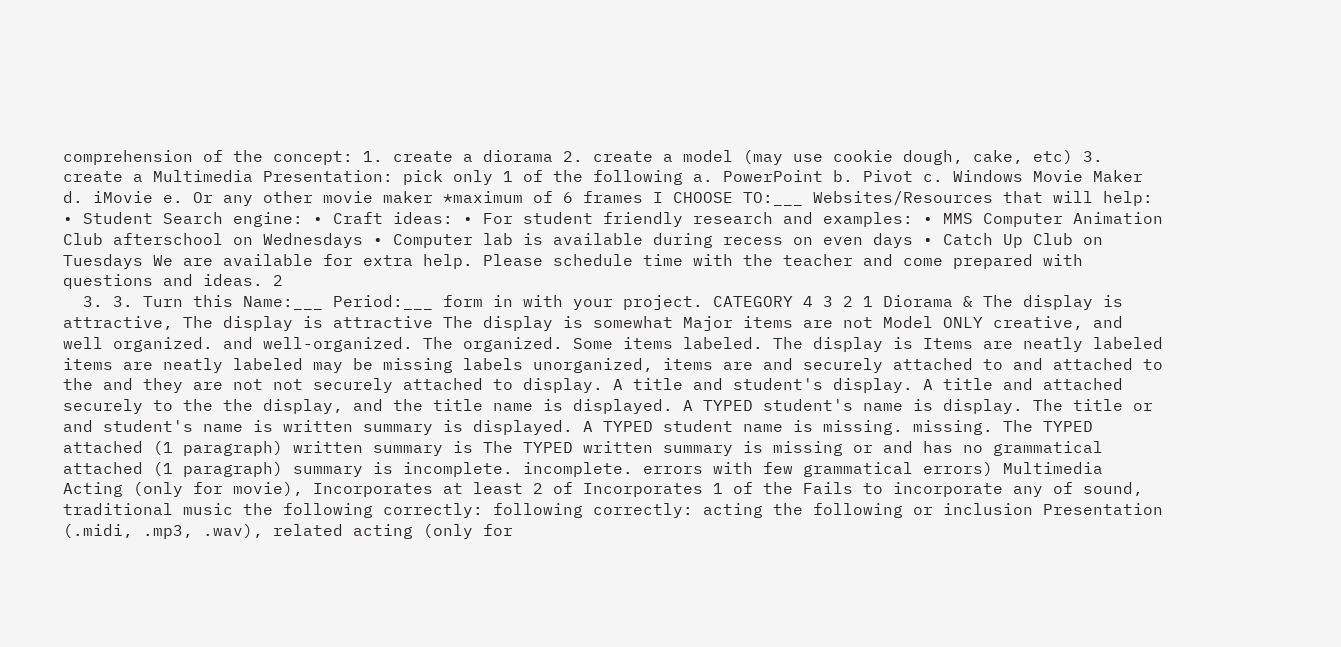comprehension of the concept: 1. create a diorama 2. create a model (may use cookie dough, cake, etc) 3. create a Multimedia Presentation: pick only 1 of the following a. PowerPoint b. Pivot c. Windows Movie Maker d. iMovie e. Or any other movie maker *maximum of 6 frames I CHOOSE TO:___ Websites/Resources that will help: • Student Search engine: • Craft ideas: • For student friendly research and examples: • MMS Computer Animation Club afterschool on Wednesdays • Computer lab is available during recess on even days • Catch Up Club on Tuesdays We are available for extra help. Please schedule time with the teacher and come prepared with questions and ideas. 2
  3. 3. Turn this Name:___ Period:___ form in with your project. CATEGORY 4 3 2 1 Diorama & The display is attractive, The display is attractive The display is somewhat Major items are not Model ONLY creative, and well organized. and well-organized. The organized. Some items labeled. The display is Items are neatly labeled items are neatly labeled may be missing labels unorganized, items are and securely attached to and attached to the and they are not not securely attached to display. A title and student's display. A title and attached securely to the the display, and the title name is displayed. A TYPED student's name is display. The title or and student's name is written summary is displayed. A TYPED student name is missing. missing. The TYPED attached (1 paragraph) written summary is The TYPED written summary is missing or and has no grammatical attached (1 paragraph) summary is incomplete. incomplete. errors with few grammatical errors) Multimedia Acting (only for movie), Incorporates at least 2 of Incorporates 1 of the Fails to incorporate any of sound, traditional music the following correctly: following correctly: acting the following or inclusion Presentation (.midi, .mp3, .wav), related acting (only for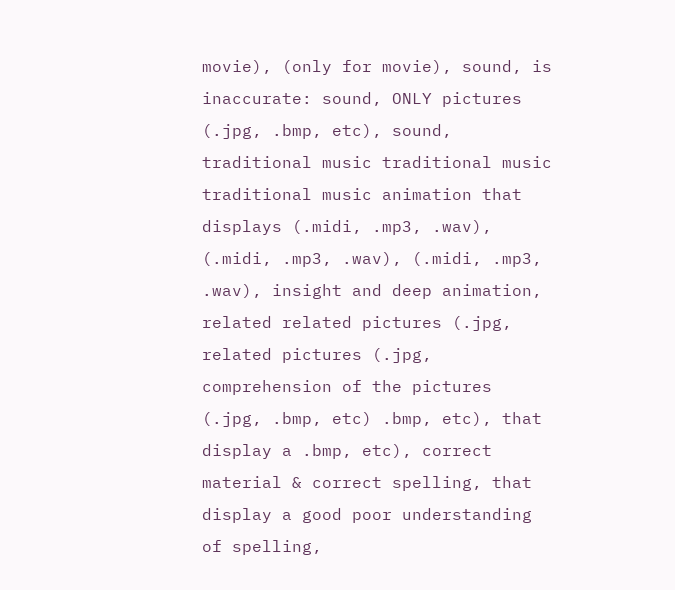movie), (only for movie), sound, is inaccurate: sound, ONLY pictures (.jpg, .bmp, etc), sound, traditional music traditional music traditional music animation that displays (.midi, .mp3, .wav), (.midi, .mp3, .wav), (.midi, .mp3, .wav), insight and deep animation, related related pictures (.jpg, related pictures (.jpg, comprehension of the pictures (.jpg, .bmp, etc) .bmp, etc), that display a .bmp, etc), correct material & correct spelling, that display a good poor understanding of spelling,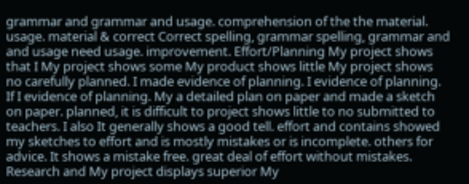grammar and grammar and usage. comprehension of the the material. usage. material & correct Correct spelling, grammar spelling, grammar and and usage need usage. improvement. Effort/Planning My project shows that I My project shows some My product shows little My project shows no carefully planned. I made evidence of planning. I evidence of planning. If I evidence of planning. My a detailed plan on paper and made a sketch on paper. planned, it is difficult to project shows little to no submitted to teachers. I also It generally shows a good tell. effort and contains showed my sketches to effort and is mostly mistakes or is incomplete. others for advice. It shows a mistake free. great deal of effort without mistakes. Research and My project displays superior My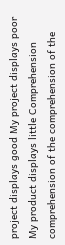project displays good My project displays poor My product displays little Comprehension comprehension of the comprehension of the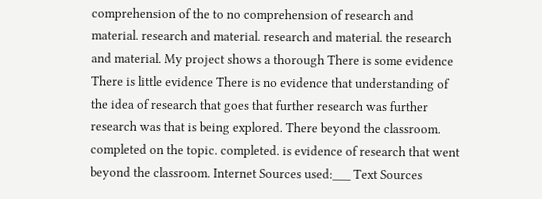comprehension of the to no comprehension of research and material. research and material. research and material. the research and material. My project shows a thorough There is some evidence There is little evidence There is no evidence that understanding of the idea of research that goes that further research was further research was that is being explored. There beyond the classroom. completed on the topic. completed. is evidence of research that went beyond the classroom. Internet Sources used:___ Text Sources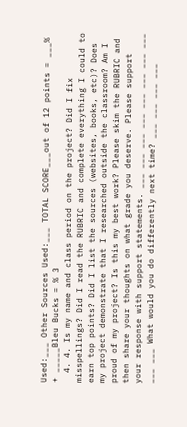Used:___ Other Sources Used:___ TOTAL SCORE___out of 12 points = ___% + _____Bleu Bucks = % 3
  4. 4. Is my name and class period on the project? Did I fix misspellings? Did I read the RUBRIC and complete everything I could to earn top points? Did I list the sources (websites, books, etc)? Does my project demonstrate that I researched outside the classroom? Am I proud of my project? Is this my best work? Please skim the RUBRIC and then share your thoughts on what grade you deserve. Please support your response with support statements. ___ ___ ___ ___ ___ ___ ___ ___ ___ ___ What would you do differently next time? ___ ___ ___ ___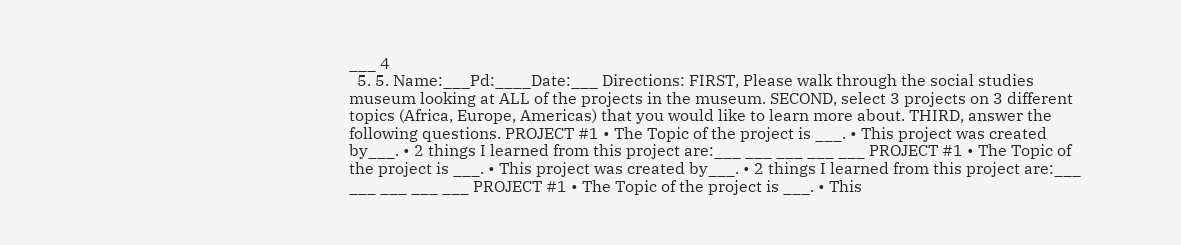___ 4
  5. 5. Name:___Pd:____Date:___ Directions: FIRST, Please walk through the social studies museum looking at ALL of the projects in the museum. SECOND, select 3 projects on 3 different topics (Africa, Europe, Americas) that you would like to learn more about. THIRD, answer the following questions. PROJECT #1 • The Topic of the project is ___. • This project was created by___. • 2 things I learned from this project are:___ ___ ___ ___ ___ PROJECT #1 • The Topic of the project is ___. • This project was created by___. • 2 things I learned from this project are:___ ___ ___ ___ ___ PROJECT #1 • The Topic of the project is ___. • This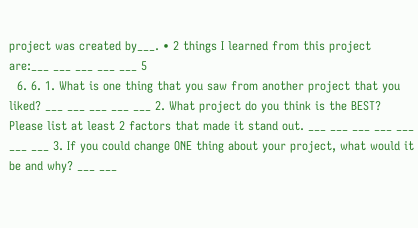project was created by___. • 2 things I learned from this project are:___ ___ ___ ___ ___ 5
  6. 6. 1. What is one thing that you saw from another project that you liked? ___ ___ ___ ___ ___ 2. What project do you think is the BEST? Please list at least 2 factors that made it stand out. ___ ___ ___ ___ ___ ___ ___ 3. If you could change ONE thing about your project, what would it be and why? ___ ___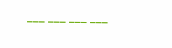___ ___ ___ ___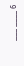___ ____ 6